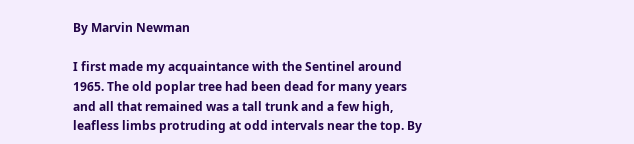By Marvin Newman

I first made my acquaintance with the Sentinel around 1965. The old poplar tree had been dead for many years and all that remained was a tall trunk and a few high, leafless limbs protruding at odd intervals near the top. By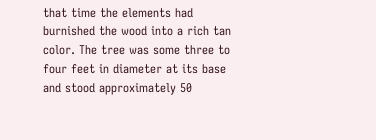that time the elements had burnished the wood into a rich tan color. The tree was some three to four feet in diameter at its base and stood approximately 50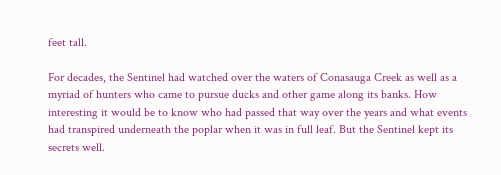feet tall.

For decades, the Sentinel had watched over the waters of Conasauga Creek as well as a myriad of hunters who came to pursue ducks and other game along its banks. How interesting it would be to know who had passed that way over the years and what events had transpired underneath the poplar when it was in full leaf. But the Sentinel kept its secrets well.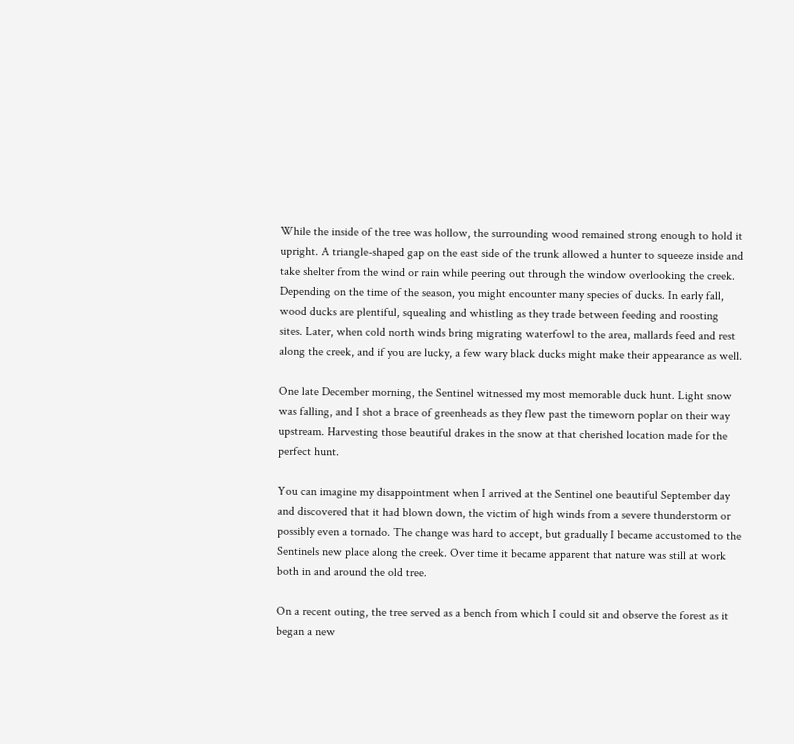While the inside of the tree was hollow, the surrounding wood remained strong enough to hold it upright. A triangle-shaped gap on the east side of the trunk allowed a hunter to squeeze inside and take shelter from the wind or rain while peering out through the window overlooking the creek. Depending on the time of the season, you might encounter many species of ducks. In early fall, wood ducks are plentiful, squealing and whistling as they trade between feeding and roosting sites. Later, when cold north winds bring migrating waterfowl to the area, mallards feed and rest along the creek, and if you are lucky, a few wary black ducks might make their appearance as well.

One late December morning, the Sentinel witnessed my most memorable duck hunt. Light snow was falling, and I shot a brace of greenheads as they flew past the timeworn poplar on their way upstream. Harvesting those beautiful drakes in the snow at that cherished location made for the perfect hunt.

You can imagine my disappointment when I arrived at the Sentinel one beautiful September day and discovered that it had blown down, the victim of high winds from a severe thunderstorm or possibly even a tornado. The change was hard to accept, but gradually I became accustomed to the Sentinels new place along the creek. Over time it became apparent that nature was still at work both in and around the old tree.

On a recent outing, the tree served as a bench from which I could sit and observe the forest as it began a new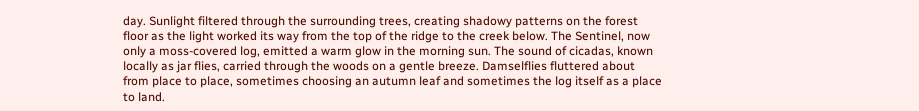day. Sunlight filtered through the surrounding trees, creating shadowy patterns on the forest floor as the light worked its way from the top of the ridge to the creek below. The Sentinel, now only a moss-covered log, emitted a warm glow in the morning sun. The sound of cicadas, known locally as jar flies, carried through the woods on a gentle breeze. Damselflies fluttered about from place to place, sometimes choosing an autumn leaf and sometimes the log itself as a place to land.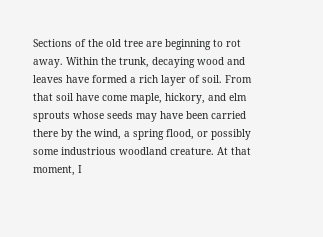Sections of the old tree are beginning to rot away. Within the trunk, decaying wood and leaves have formed a rich layer of soil. From that soil have come maple, hickory, and elm sprouts whose seeds may have been carried there by the wind, a spring flood, or possibly some industrious woodland creature. At that moment, I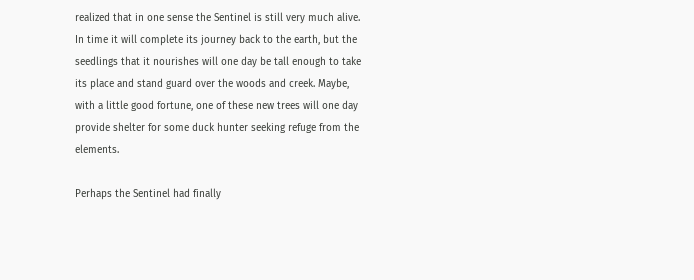realized that in one sense the Sentinel is still very much alive. In time it will complete its journey back to the earth, but the seedlings that it nourishes will one day be tall enough to take its place and stand guard over the woods and creek. Maybe, with a little good fortune, one of these new trees will one day provide shelter for some duck hunter seeking refuge from the elements.

Perhaps the Sentinel had finally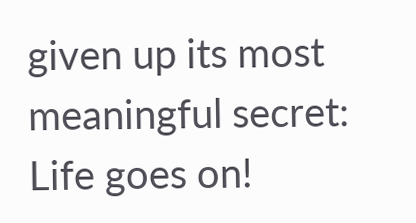given up its most meaningful secret: Life goes on!